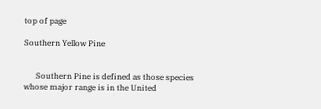top of page

Southern Yellow Pine


      Southern Pine is defined as those species whose major range is in the United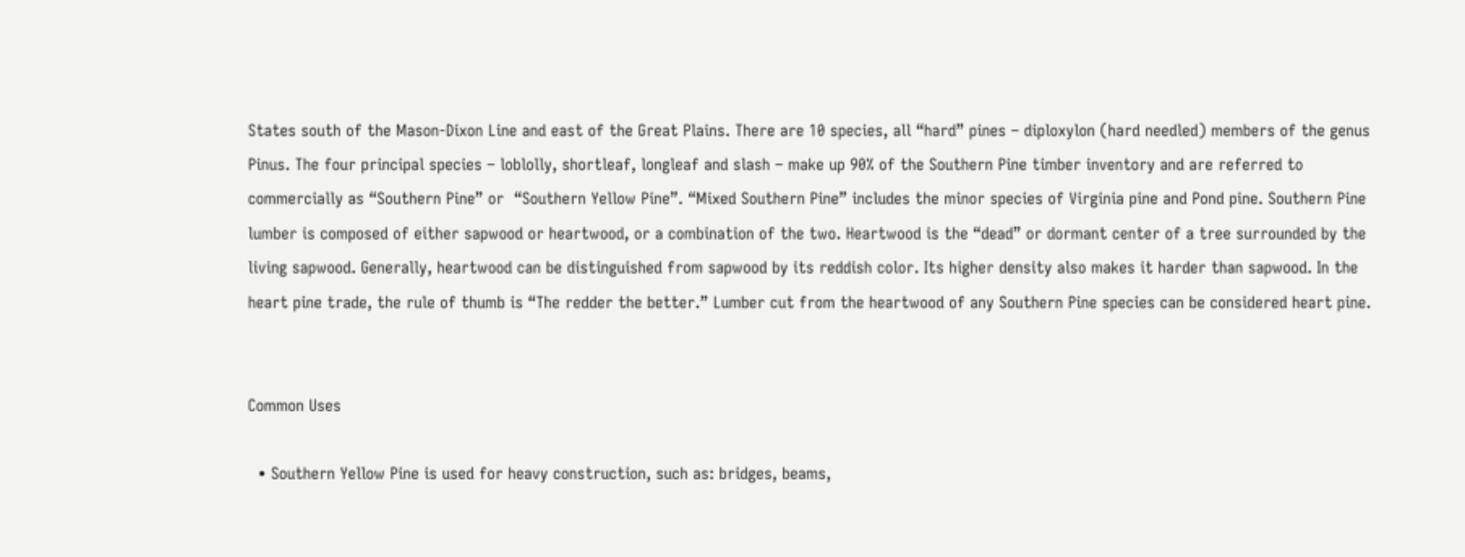States south of the Mason-Dixon Line and east of the Great Plains. There are 10 species, all “hard” pines – diploxylon (hard needled) members of the genus Pinus. The four principal species – loblolly, shortleaf, longleaf and slash – make up 90% of the Southern Pine timber inventory and are referred to commercially as “Southern Pine” or  “Southern Yellow Pine”. “Mixed Southern Pine” includes the minor species of Virginia pine and Pond pine. Southern Pine lumber is composed of either sapwood or heartwood, or a combination of the two. Heartwood is the “dead” or dormant center of a tree surrounded by the living sapwood. Generally, heartwood can be distinguished from sapwood by its reddish color. Its higher density also makes it harder than sapwood. In the heart pine trade, the rule of thumb is “The redder the better.” Lumber cut from the heartwood of any Southern Pine species can be considered heart pine.


Common Uses

  • Southern Yellow Pine is used for heavy construction, such as: bridges, beams,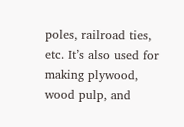poles, railroad ties, etc. It’s also used for making plywood, wood pulp, and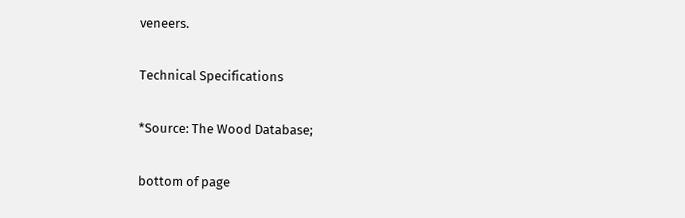veneers.

Technical Specifications

*Source: The Wood Database;

bottom of page